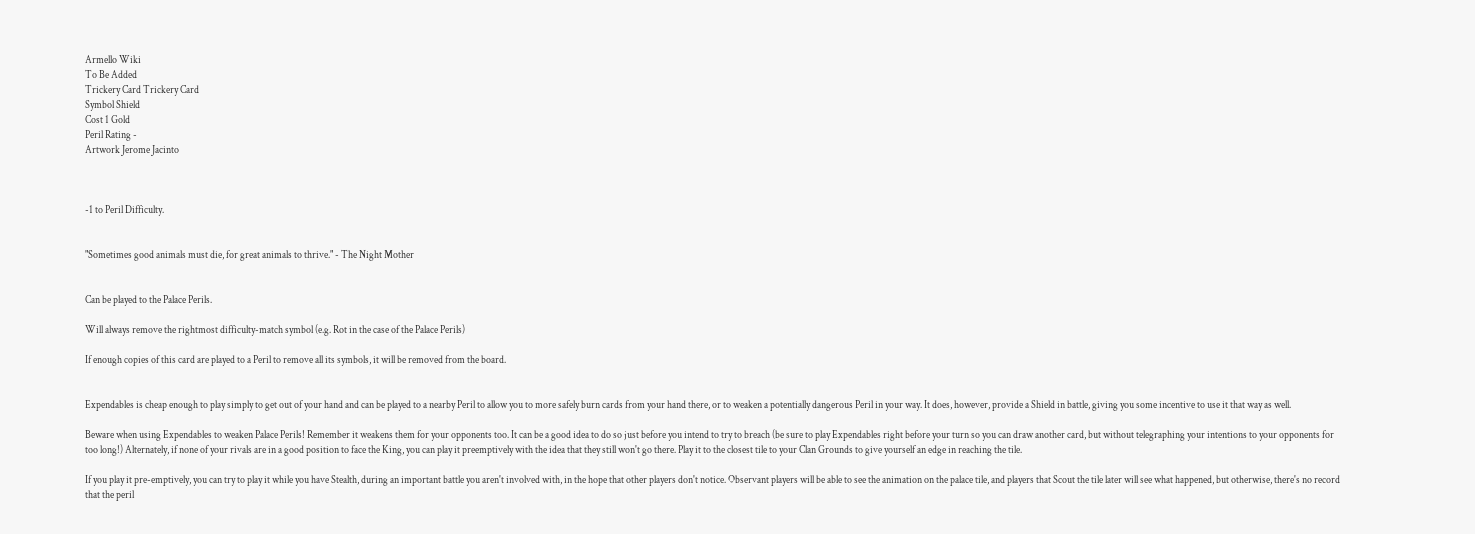Armello Wiki
To Be Added
Trickery Card Trickery Card
Symbol Shield
Cost 1 Gold
Peril Rating -
Artwork Jerome Jacinto



-1 to Peril Difficulty.


"Sometimes good animals must die, for great animals to thrive." - The Night Mother


Can be played to the Palace Perils.

Will always remove the rightmost difficulty-match symbol (e.g. Rot in the case of the Palace Perils)

If enough copies of this card are played to a Peril to remove all its symbols, it will be removed from the board.


Expendables is cheap enough to play simply to get out of your hand and can be played to a nearby Peril to allow you to more safely burn cards from your hand there, or to weaken a potentially dangerous Peril in your way. It does, however, provide a Shield in battle, giving you some incentive to use it that way as well.

Beware when using Expendables to weaken Palace Perils! Remember it weakens them for your opponents too. It can be a good idea to do so just before you intend to try to breach (be sure to play Expendables right before your turn so you can draw another card, but without telegraphing your intentions to your opponents for too long!) Alternately, if none of your rivals are in a good position to face the King, you can play it preemptively with the idea that they still won't go there. Play it to the closest tile to your Clan Grounds to give yourself an edge in reaching the tile.

If you play it pre-emptively, you can try to play it while you have Stealth, during an important battle you aren't involved with, in the hope that other players don't notice. Observant players will be able to see the animation on the palace tile, and players that Scout the tile later will see what happened, but otherwise, there's no record that the peril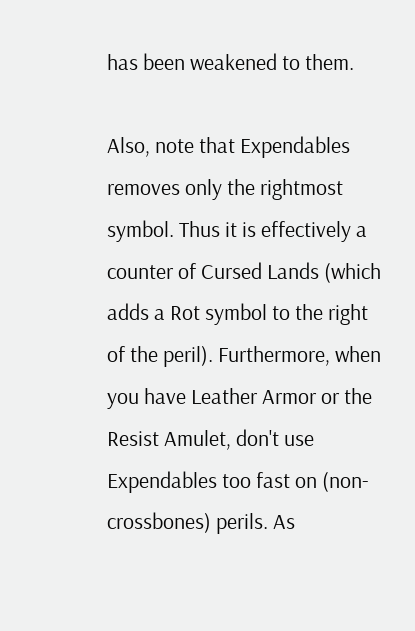has been weakened to them.

Also, note that Expendables removes only the rightmost symbol. Thus it is effectively a counter of Cursed Lands (which adds a Rot symbol to the right of the peril). Furthermore, when you have Leather Armor or the Resist Amulet, don't use Expendables too fast on (non-crossbones) perils. As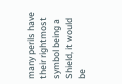many perils have their rightmost symbol being a Shield, it would be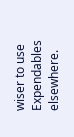wiser to use Expendables elsewhere.